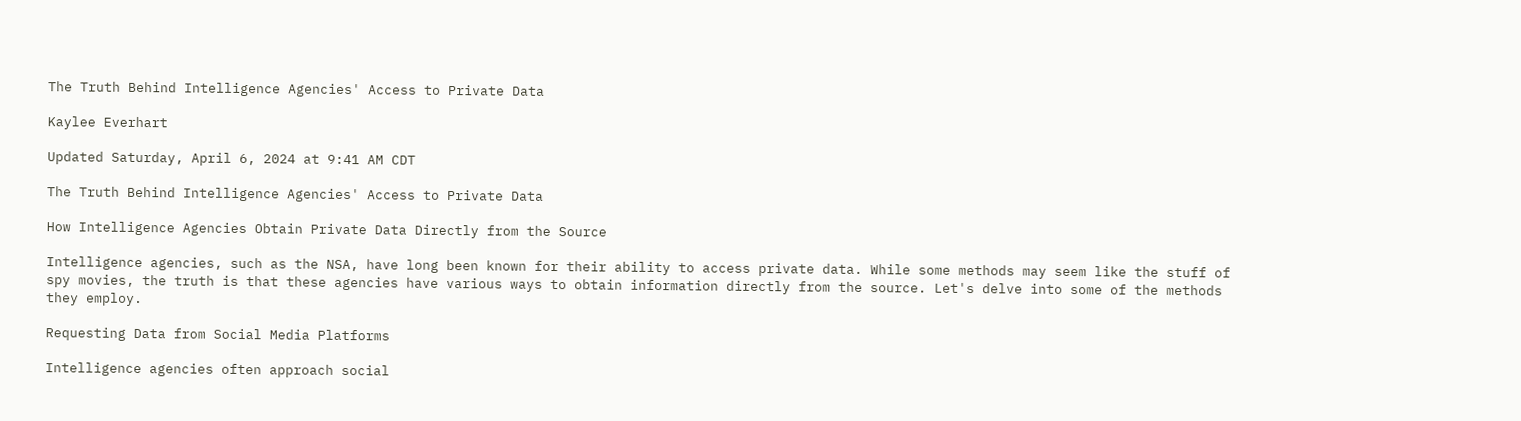The Truth Behind Intelligence Agencies' Access to Private Data

Kaylee Everhart

Updated Saturday, April 6, 2024 at 9:41 AM CDT

The Truth Behind Intelligence Agencies' Access to Private Data

How Intelligence Agencies Obtain Private Data Directly from the Source

Intelligence agencies, such as the NSA, have long been known for their ability to access private data. While some methods may seem like the stuff of spy movies, the truth is that these agencies have various ways to obtain information directly from the source. Let's delve into some of the methods they employ.

Requesting Data from Social Media Platforms

Intelligence agencies often approach social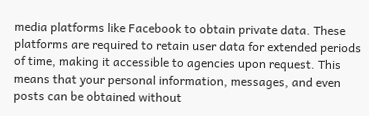media platforms like Facebook to obtain private data. These platforms are required to retain user data for extended periods of time, making it accessible to agencies upon request. This means that your personal information, messages, and even posts can be obtained without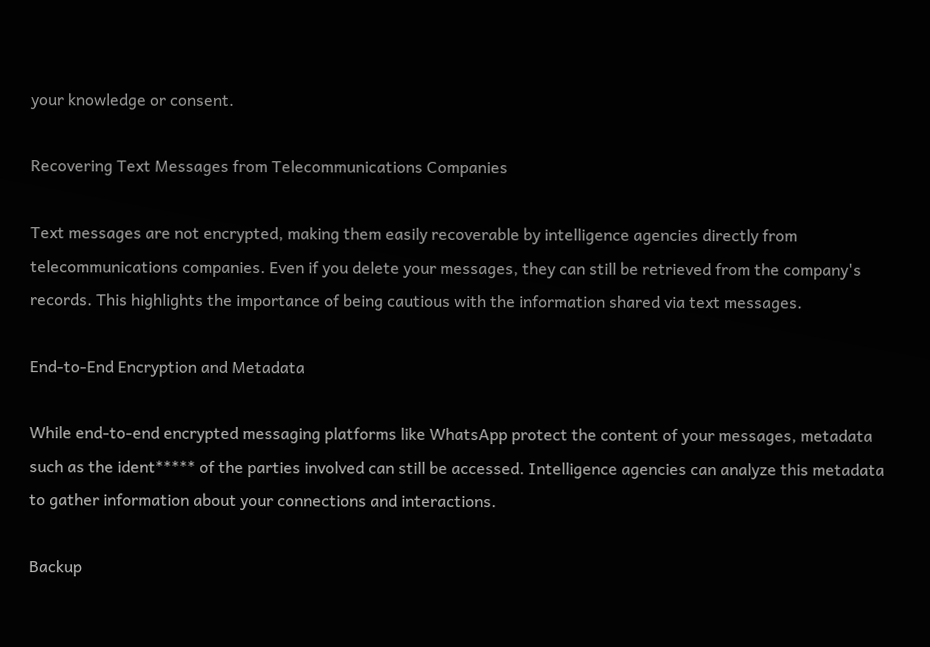your knowledge or consent.

Recovering Text Messages from Telecommunications Companies

Text messages are not encrypted, making them easily recoverable by intelligence agencies directly from telecommunications companies. Even if you delete your messages, they can still be retrieved from the company's records. This highlights the importance of being cautious with the information shared via text messages.

End-to-End Encryption and Metadata

While end-to-end encrypted messaging platforms like WhatsApp protect the content of your messages, metadata such as the ident***** of the parties involved can still be accessed. Intelligence agencies can analyze this metadata to gather information about your connections and interactions.

Backup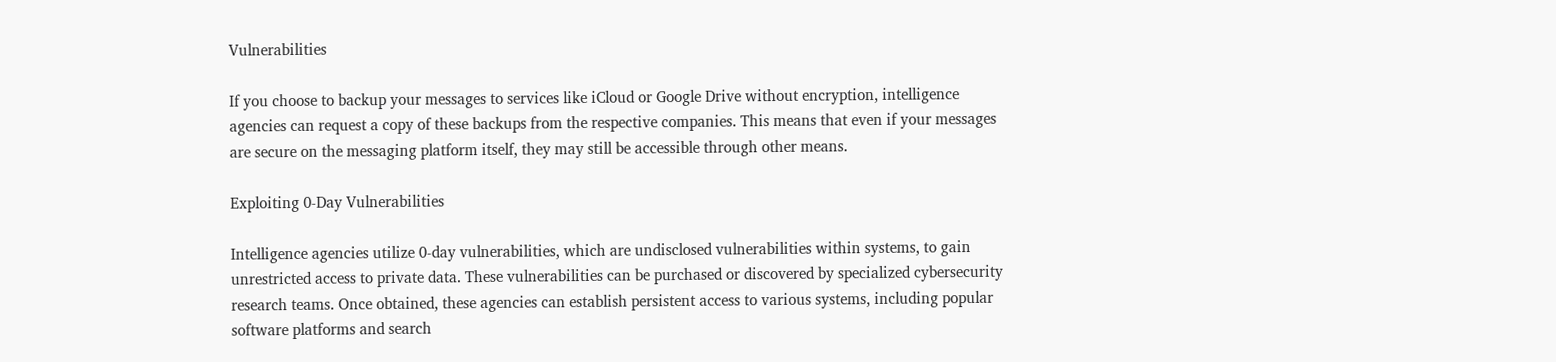Vulnerabilities

If you choose to backup your messages to services like iCloud or Google Drive without encryption, intelligence agencies can request a copy of these backups from the respective companies. This means that even if your messages are secure on the messaging platform itself, they may still be accessible through other means.

Exploiting 0-Day Vulnerabilities

Intelligence agencies utilize 0-day vulnerabilities, which are undisclosed vulnerabilities within systems, to gain unrestricted access to private data. These vulnerabilities can be purchased or discovered by specialized cybersecurity research teams. Once obtained, these agencies can establish persistent access to various systems, including popular software platforms and search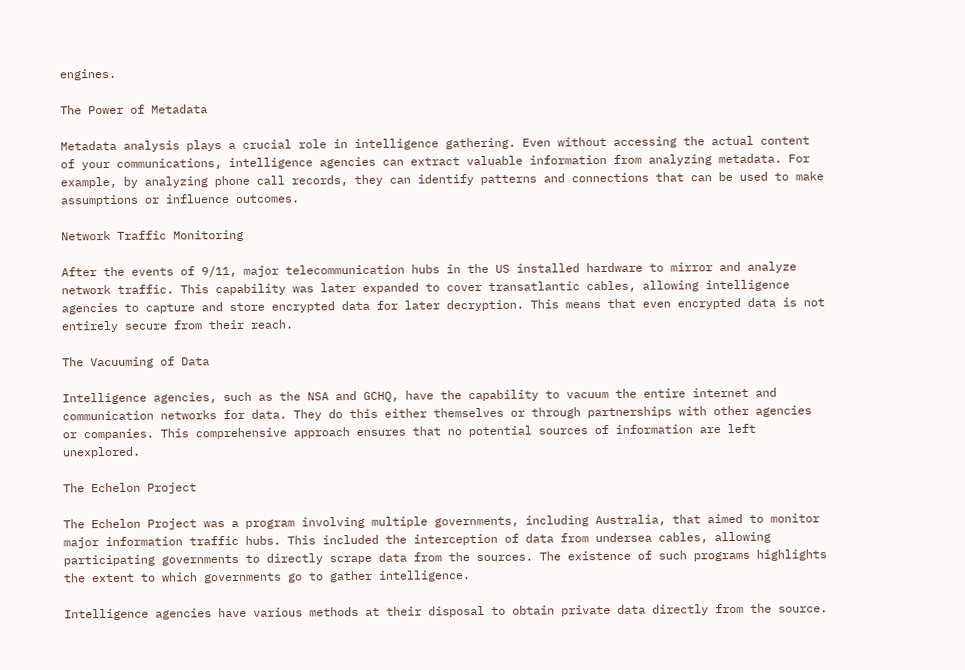engines.

The Power of Metadata

Metadata analysis plays a crucial role in intelligence gathering. Even without accessing the actual content of your communications, intelligence agencies can extract valuable information from analyzing metadata. For example, by analyzing phone call records, they can identify patterns and connections that can be used to make assumptions or influence outcomes.

Network Traffic Monitoring

After the events of 9/11, major telecommunication hubs in the US installed hardware to mirror and analyze network traffic. This capability was later expanded to cover transatlantic cables, allowing intelligence agencies to capture and store encrypted data for later decryption. This means that even encrypted data is not entirely secure from their reach.

The Vacuuming of Data

Intelligence agencies, such as the NSA and GCHQ, have the capability to vacuum the entire internet and communication networks for data. They do this either themselves or through partnerships with other agencies or companies. This comprehensive approach ensures that no potential sources of information are left unexplored.

The Echelon Project

The Echelon Project was a program involving multiple governments, including Australia, that aimed to monitor major information traffic hubs. This included the interception of data from undersea cables, allowing participating governments to directly scrape data from the sources. The existence of such programs highlights the extent to which governments go to gather intelligence.

Intelligence agencies have various methods at their disposal to obtain private data directly from the source.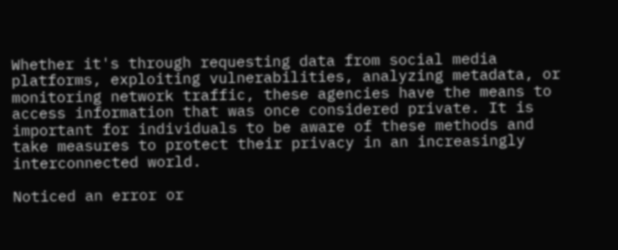Whether it's through requesting data from social media platforms, exploiting vulnerabilities, analyzing metadata, or monitoring network traffic, these agencies have the means to access information that was once considered private. It is important for individuals to be aware of these methods and take measures to protect their privacy in an increasingly interconnected world.

Noticed an error or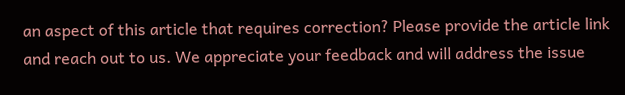an aspect of this article that requires correction? Please provide the article link and reach out to us. We appreciate your feedback and will address the issue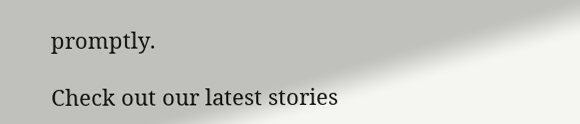promptly.

Check out our latest stories